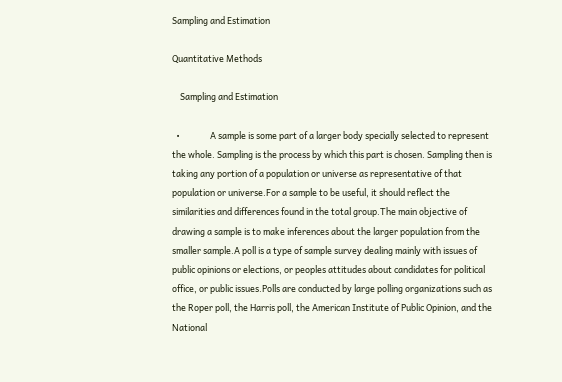Sampling and Estimation

Quantitative Methods

    Sampling and Estimation

  •               A sample is some part of a larger body specially selected to represent the whole. Sampling is the process by which this part is chosen. Sampling then is taking any portion of a population or universe as representative of that population or universe.For a sample to be useful, it should reflect the similarities and differences found in the total group.The main objective of drawing a sample is to make inferences about the larger population from the smaller sample.A poll is a type of sample survey dealing mainly with issues of public opinions or elections, or peoples attitudes about candidates for political office, or public issues.Polls are conducted by large polling organizations such as the Roper poll, the Harris poll, the American Institute of Public Opinion, and the National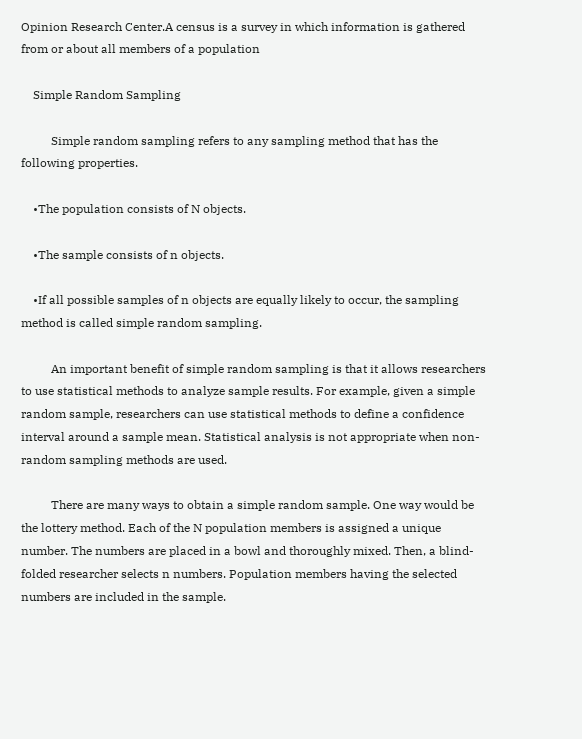Opinion Research Center.A census is a survey in which information is gathered from or about all members of a population

    Simple Random Sampling

          Simple random sampling refers to any sampling method that has the following properties.

    •The population consists of N objects.

    •The sample consists of n objects.

    •If all possible samples of n objects are equally likely to occur, the sampling method is called simple random sampling.

          An important benefit of simple random sampling is that it allows researchers to use statistical methods to analyze sample results. For example, given a simple random sample, researchers can use statistical methods to define a confidence interval around a sample mean. Statistical analysis is not appropriate when non-random sampling methods are used.

          There are many ways to obtain a simple random sample. One way would be the lottery method. Each of the N population members is assigned a unique number. The numbers are placed in a bowl and thoroughly mixed. Then, a blind-folded researcher selects n numbers. Population members having the selected numbers are included in the sample.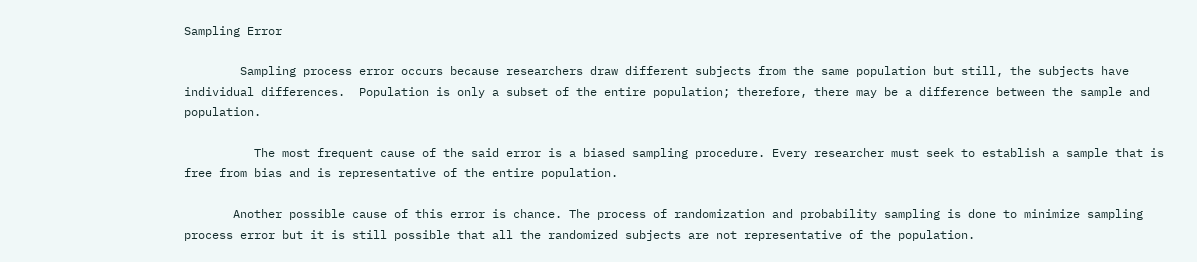Sampling Error

        Sampling process error occurs because researchers draw different subjects from the same population but still, the subjects have individual differences.  Population is only a subset of the entire population; therefore, there may be a difference between the sample and population.

          The most frequent cause of the said error is a biased sampling procedure. Every researcher must seek to establish a sample that is free from bias and is representative of the entire population.

       Another possible cause of this error is chance. The process of randomization and probability sampling is done to minimize sampling process error but it is still possible that all the randomized subjects are not representative of the population.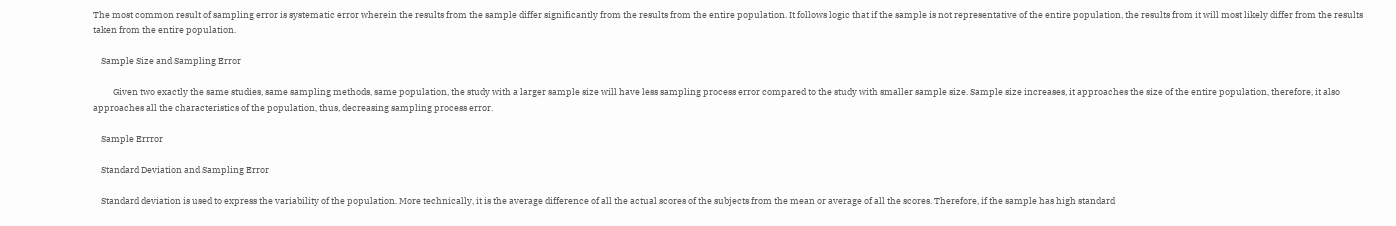The most common result of sampling error is systematic error wherein the results from the sample differ significantly from the results from the entire population. It follows logic that if the sample is not representative of the entire population, the results from it will most likely differ from the results taken from the entire population.

    Sample Size and Sampling Error

          Given two exactly the same studies, same sampling methods, same population, the study with a larger sample size will have less sampling process error compared to the study with smaller sample size. Sample size increases, it approaches the size of the entire population, therefore, it also approaches all the characteristics of the population, thus, decreasing sampling process error.

    Sample Errror

    Standard Deviation and Sampling Error

    Standard deviation is used to express the variability of the population. More technically, it is the average difference of all the actual scores of the subjects from the mean or average of all the scores. Therefore, if the sample has high standard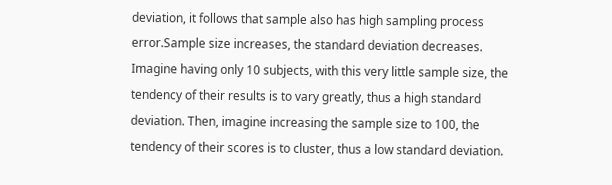deviation, it follows that sample also has high sampling process error.Sample size increases, the standard deviation decreases. Imagine having only 10 subjects, with this very little sample size, the tendency of their results is to vary greatly, thus a high standard deviation. Then, imagine increasing the sample size to 100, the tendency of their scores is to cluster, thus a low standard deviation.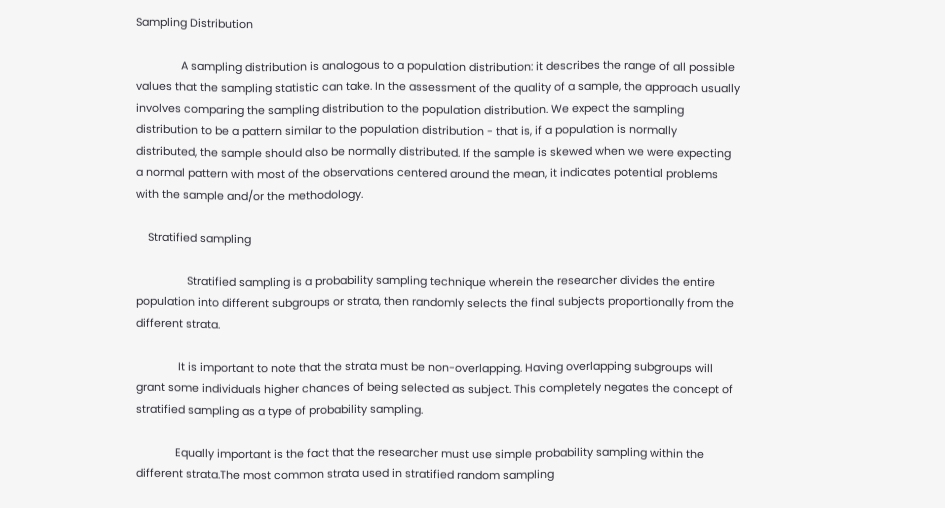Sampling Distribution

               A sampling distribution is analogous to a population distribution: it describes the range of all possible values that the sampling statistic can take. In the assessment of the quality of a sample, the approach usually involves comparing the sampling distribution to the population distribution. We expect the sampling distribution to be a pattern similar to the population distribution - that is, if a population is normally distributed, the sample should also be normally distributed. If the sample is skewed when we were expecting a normal pattern with most of the observations centered around the mean, it indicates potential problems with the sample and/or the methodology.

    Stratified sampling

                 Stratified sampling is a probability sampling technique wherein the researcher divides the entire population into different subgroups or strata, then randomly selects the final subjects proportionally from the different strata.

              It is important to note that the strata must be non-overlapping. Having overlapping subgroups will grant some individuals higher chances of being selected as subject. This completely negates the concept of stratified sampling as a type of probability sampling.

             Equally important is the fact that the researcher must use simple probability sampling within the different strata.The most common strata used in stratified random sampling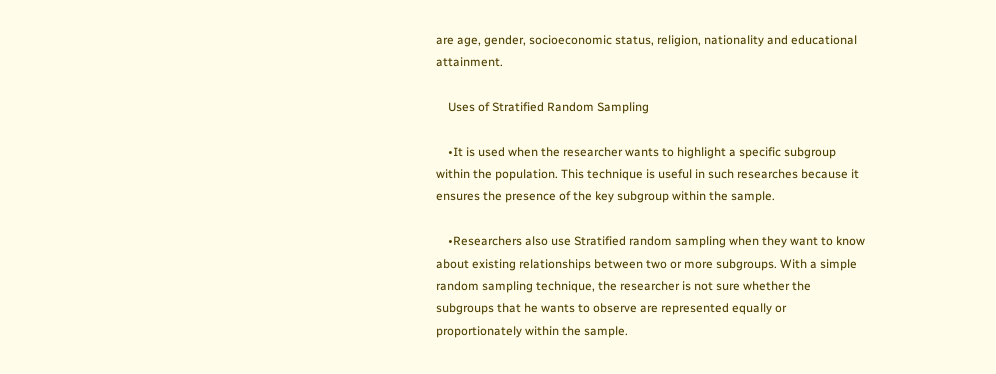are age, gender, socioeconomic status, religion, nationality and educational attainment.

    Uses of Stratified Random Sampling

    •It is used when the researcher wants to highlight a specific subgroup within the population. This technique is useful in such researches because it ensures the presence of the key subgroup within the sample.

    •Researchers also use Stratified random sampling when they want to know about existing relationships between two or more subgroups. With a simple random sampling technique, the researcher is not sure whether the subgroups that he wants to observe are represented equally or proportionately within the sample.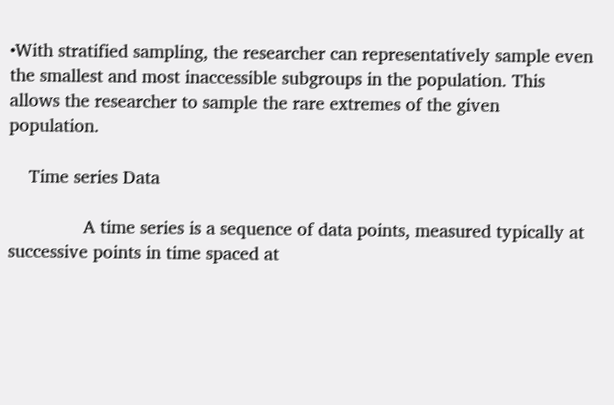•With stratified sampling, the researcher can representatively sample even the smallest and most inaccessible subgroups in the population. This allows the researcher to sample the rare extremes of the given population.

    Time series Data

               A time series is a sequence of data points, measured typically at successive points in time spaced at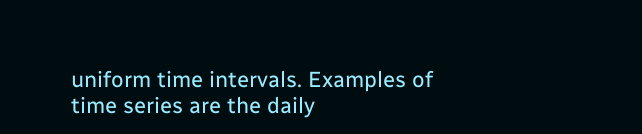uniform time intervals. Examples of time series are the daily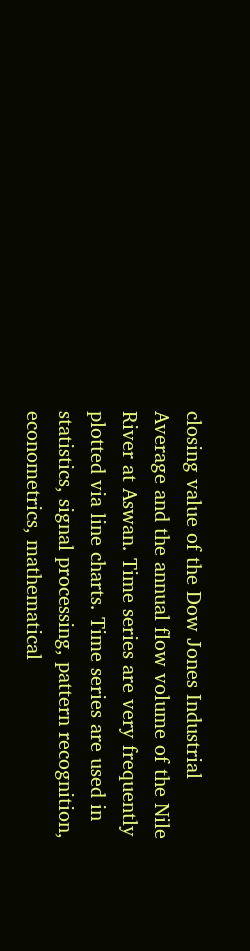closing value of the Dow Jones Industrial Average and the annual flow volume of the Nile River at Aswan. Time series are very frequently plotted via line charts. Time series are used in statistics, signal processing, pattern recognition, econometrics, mathematical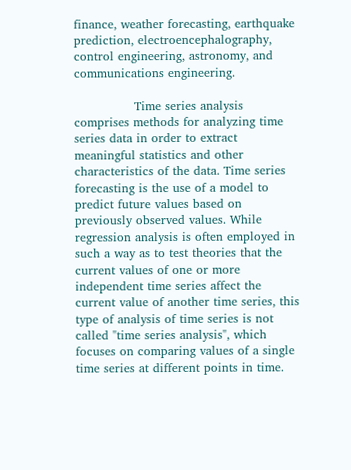finance, weather forecasting, earthquake prediction, electroencephalography, control engineering, astronomy, and communications engineering.

               Time series analysis comprises methods for analyzing time series data in order to extract meaningful statistics and other characteristics of the data. Time series forecasting is the use of a model to predict future values based on previously observed values. While regression analysis is often employed in such a way as to test theories that the current values of one or more independent time series affect the current value of another time series, this type of analysis of time series is not called "time series analysis", which focuses on comparing values of a single time series at different points in time.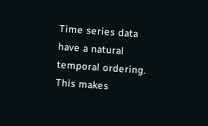Time series data have a natural temporal ordering. This makes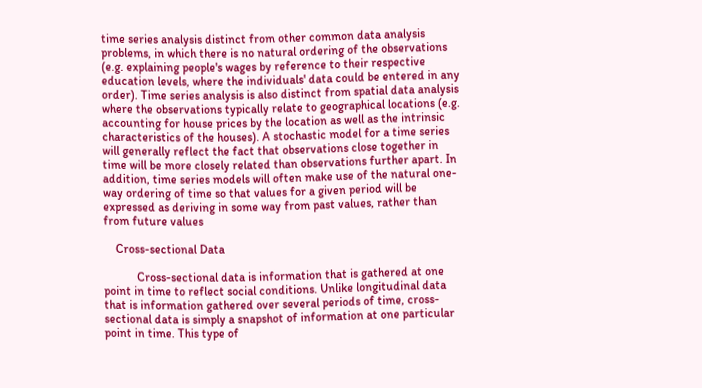time series analysis distinct from other common data analysis problems, in which there is no natural ordering of the observations (e.g. explaining people's wages by reference to their respective education levels, where the individuals' data could be entered in any order). Time series analysis is also distinct from spatial data analysis where the observations typically relate to geographical locations (e.g. accounting for house prices by the location as well as the intrinsic characteristics of the houses). A stochastic model for a time series will generally reflect the fact that observations close together in time will be more closely related than observations further apart. In addition, time series models will often make use of the natural one-way ordering of time so that values for a given period will be expressed as deriving in some way from past values, rather than from future values

    Cross-sectional Data

           Cross-sectional data is information that is gathered at one point in time to reflect social conditions. Unlike longitudinal data that is information gathered over several periods of time, cross-sectional data is simply a snapshot of information at one particular point in time. This type of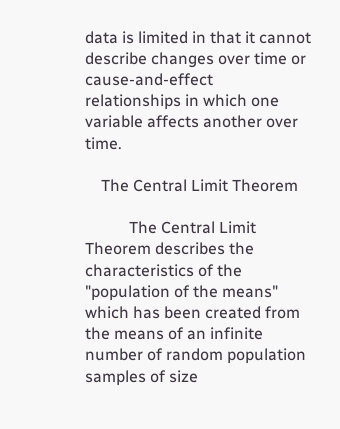data is limited in that it cannot describe changes over time or cause-and-effect relationships in which one variable affects another over time.

    The Central Limit Theorem

           The Central Limit Theorem describes the characteristics of the "population of the means" which has been created from the means of an infinite number of random population samples of size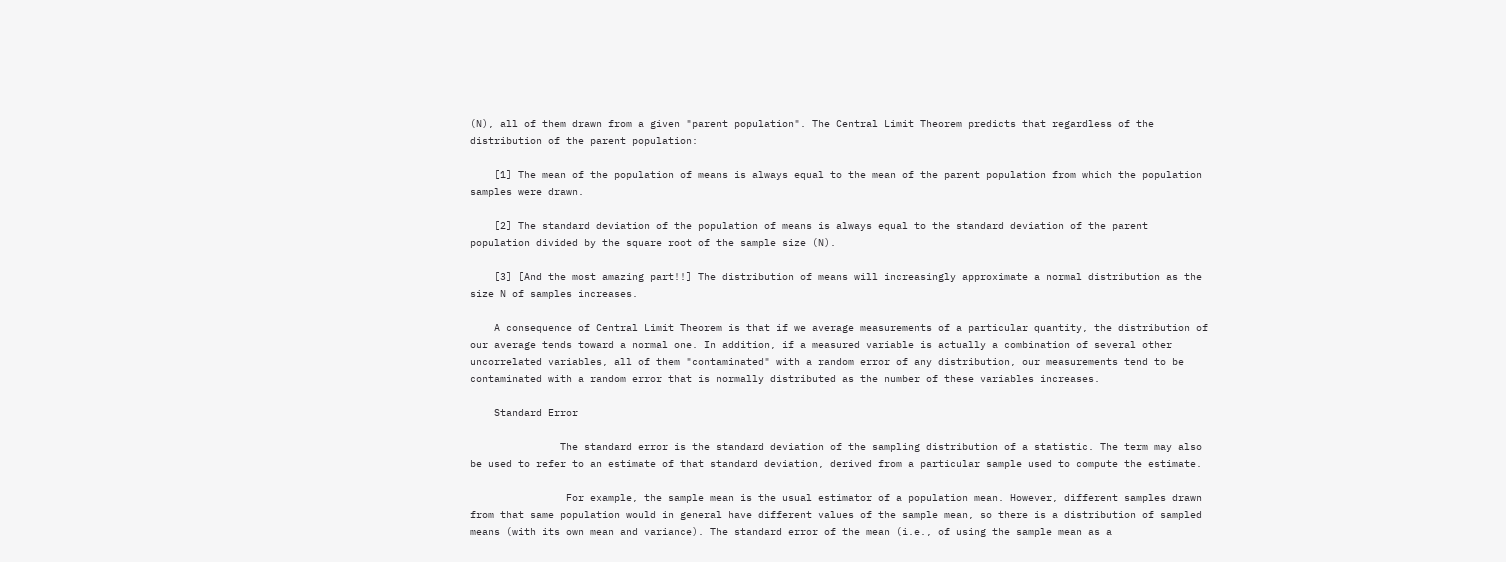(N), all of them drawn from a given "parent population". The Central Limit Theorem predicts that regardless of the distribution of the parent population:

    [1] The mean of the population of means is always equal to the mean of the parent population from which the population samples were drawn.

    [2] The standard deviation of the population of means is always equal to the standard deviation of the parent population divided by the square root of the sample size (N).

    [3] [And the most amazing part!!] The distribution of means will increasingly approximate a normal distribution as the size N of samples increases.

    A consequence of Central Limit Theorem is that if we average measurements of a particular quantity, the distribution of our average tends toward a normal one. In addition, if a measured variable is actually a combination of several other uncorrelated variables, all of them "contaminated" with a random error of any distribution, our measurements tend to be contaminated with a random error that is normally distributed as the number of these variables increases.

    Standard Error

               The standard error is the standard deviation of the sampling distribution of a statistic. The term may also be used to refer to an estimate of that standard deviation, derived from a particular sample used to compute the estimate.

                For example, the sample mean is the usual estimator of a population mean. However, different samples drawn from that same population would in general have different values of the sample mean, so there is a distribution of sampled means (with its own mean and variance). The standard error of the mean (i.e., of using the sample mean as a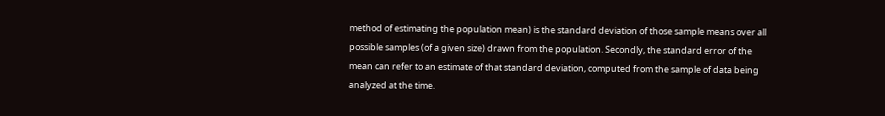method of estimating the population mean) is the standard deviation of those sample means over all possible samples (of a given size) drawn from the population. Secondly, the standard error of the mean can refer to an estimate of that standard deviation, computed from the sample of data being analyzed at the time.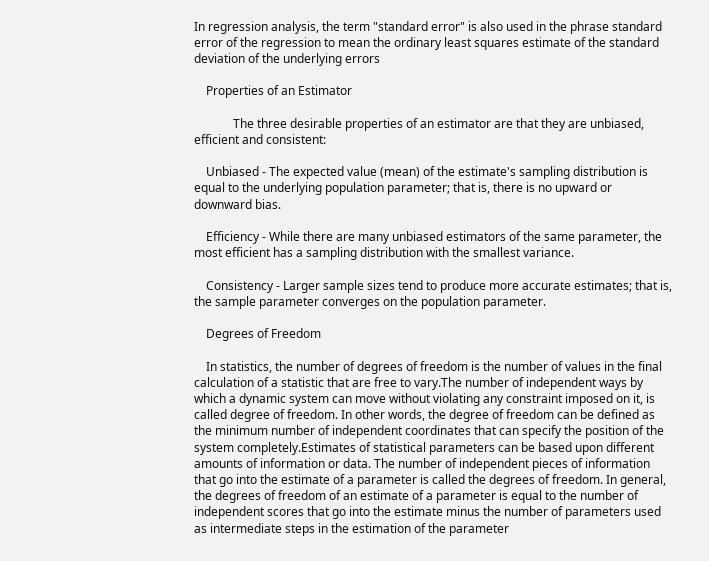In regression analysis, the term "standard error" is also used in the phrase standard error of the regression to mean the ordinary least squares estimate of the standard deviation of the underlying errors

    Properties of an Estimator

             The three desirable properties of an estimator are that they are unbiased, efficient and consistent:

    Unbiased - The expected value (mean) of the estimate's sampling distribution is equal to the underlying population parameter; that is, there is no upward or downward bias.

    Efficiency - While there are many unbiased estimators of the same parameter, the most efficient has a sampling distribution with the smallest variance.

    Consistency - Larger sample sizes tend to produce more accurate estimates; that is, the sample parameter converges on the population parameter.

    Degrees of Freedom

    In statistics, the number of degrees of freedom is the number of values in the final calculation of a statistic that are free to vary.The number of independent ways by which a dynamic system can move without violating any constraint imposed on it, is called degree of freedom. In other words, the degree of freedom can be defined as the minimum number of independent coordinates that can specify the position of the system completely.Estimates of statistical parameters can be based upon different amounts of information or data. The number of independent pieces of information that go into the estimate of a parameter is called the degrees of freedom. In general, the degrees of freedom of an estimate of a parameter is equal to the number of independent scores that go into the estimate minus the number of parameters used as intermediate steps in the estimation of the parameter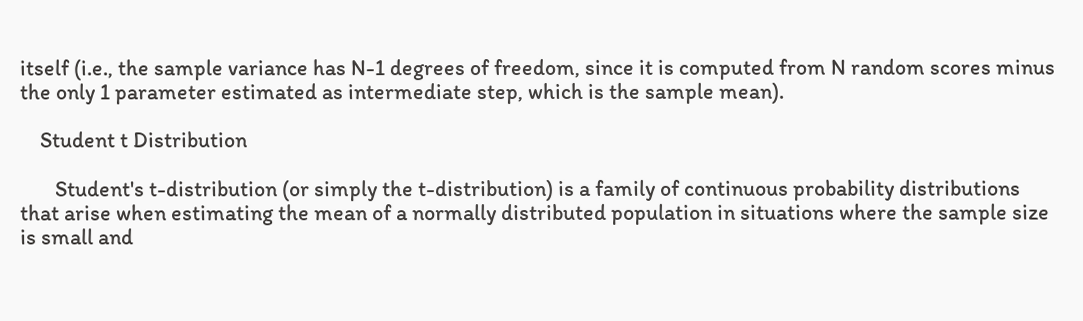itself (i.e., the sample variance has N-1 degrees of freedom, since it is computed from N random scores minus the only 1 parameter estimated as intermediate step, which is the sample mean).

    Student t Distribution

       Student's t-distribution (or simply the t-distribution) is a family of continuous probability distributions that arise when estimating the mean of a normally distributed population in situations where the sample size is small and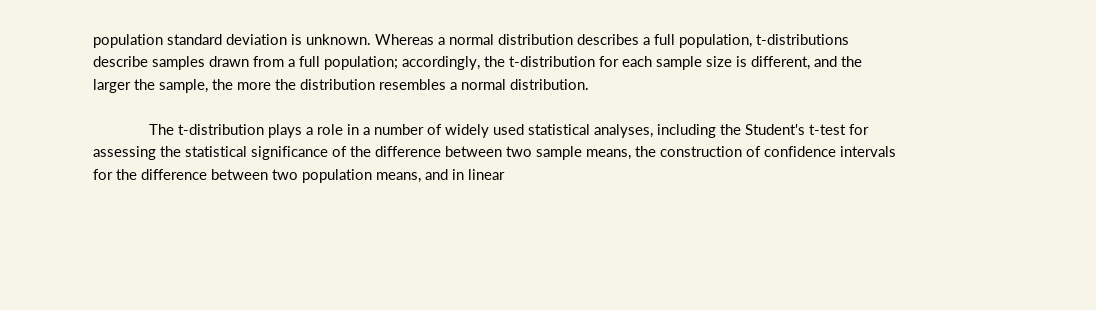population standard deviation is unknown. Whereas a normal distribution describes a full population, t-distributions describe samples drawn from a full population; accordingly, the t-distribution for each sample size is different, and the larger the sample, the more the distribution resembles a normal distribution.

              The t-distribution plays a role in a number of widely used statistical analyses, including the Student's t-test for assessing the statistical significance of the difference between two sample means, the construction of confidence intervals for the difference between two population means, and in linear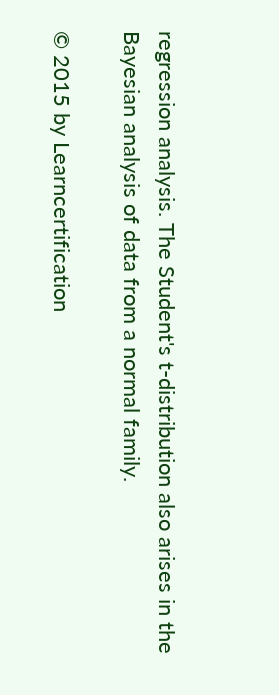regression analysis. The Student's t-distribution also arises in the Bayesian analysis of data from a normal family.

© 2015 by Learncertification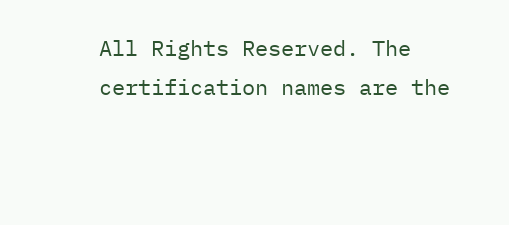All Rights Reserved. The certification names are the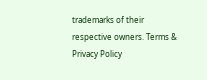trademarks of their respective owners. Terms & Privacy Policy